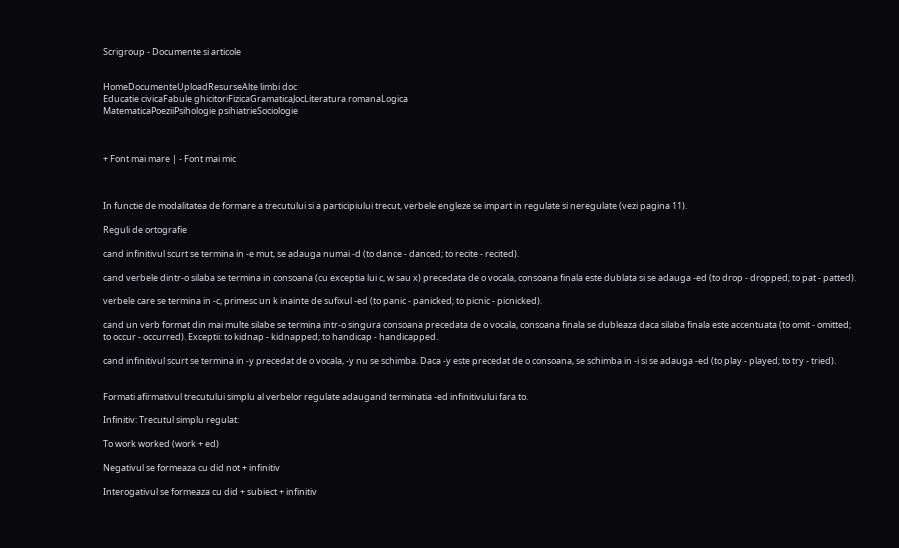Scrigroup - Documente si articole


HomeDocumenteUploadResurseAlte limbi doc
Educatie civicaFabule ghicitoriFizicaGramaticaJocLiteratura romanaLogica
MatematicaPoeziiPsihologie psihiatrieSociologie



+ Font mai mare | - Font mai mic



In functie de modalitatea de formare a trecutului si a participiului trecut, verbele engleze se impart in regulate si neregulate (vezi pagina 11).

Reguli de ortografie

cand infinitivul scurt se termina in -e mut, se adauga numai -d (to dance - danced; to recite - recited).

cand verbele dintr-o silaba se termina in consoana (cu exceptia lui c, w sau x) precedata de o vocala, consoana finala este dublata si se adauga -ed (to drop - dropped; to pat - patted).

verbele care se termina in -c, primesc un k inainte de sufixul -ed (to panic - panicked; to picnic - picnicked).

cand un verb format din mai multe silabe se termina intr-o singura consoana precedata de o vocala, consoana finala se dubleaza daca silaba finala este accentuata (to omit - omitted; to occur - occurred). Exceptii: to kidnap - kidnapped; to handicap - handicapped.

cand infinitivul scurt se termina in -y precedat de o vocala, -y nu se schimba. Daca -y este precedat de o consoana, se schimba in -i si se adauga -ed (to play - played; to try - tried).


Formati afirmativul trecutului simplu al verbelor regulate adaugand terminatia -ed infinitivului fara to.

Infinitiv: Trecutul simplu regulat:

To work worked (work + ed)

Negativul se formeaza cu did not + infinitiv

Interogativul se formeaza cu did + subiect + infinitiv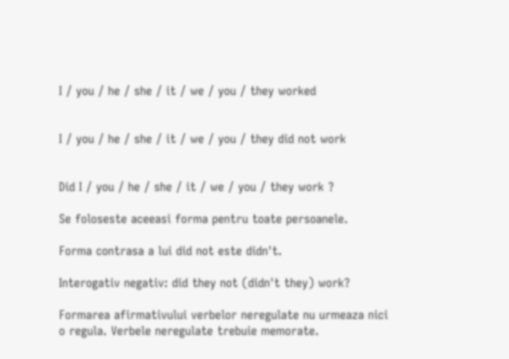I / you / he / she / it / we / you / they worked


I / you / he / she / it / we / you / they did not work


Did I / you / he / she / it / we / you / they work ?

Se foloseste aceeasi forma pentru toate persoanele.

Forma contrasa a lui did not este didn't.

Interogativ negativ: did they not (didn't they) work?

Formarea afirmativului verbelor neregulate nu urmeaza nici o regula. Verbele neregulate trebuie memorate.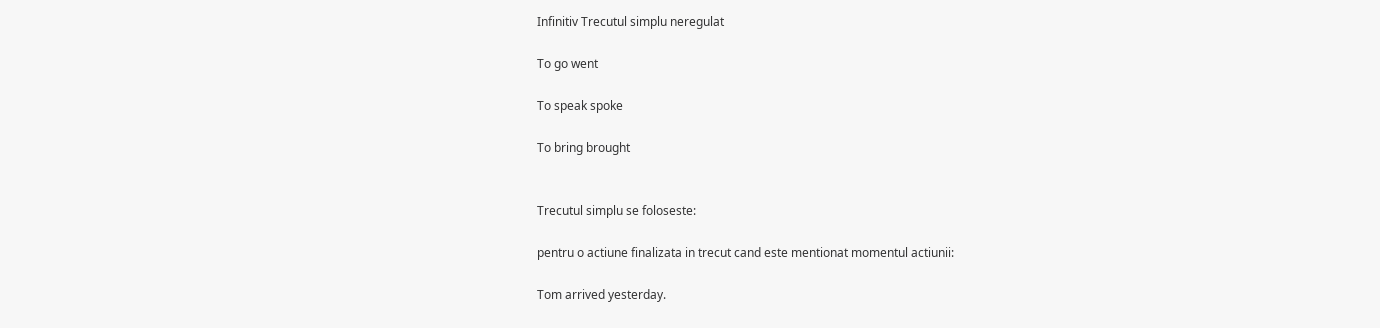Infinitiv Trecutul simplu neregulat

To go went

To speak spoke

To bring brought


Trecutul simplu se foloseste:

pentru o actiune finalizata in trecut cand este mentionat momentul actiunii:

Tom arrived yesterday.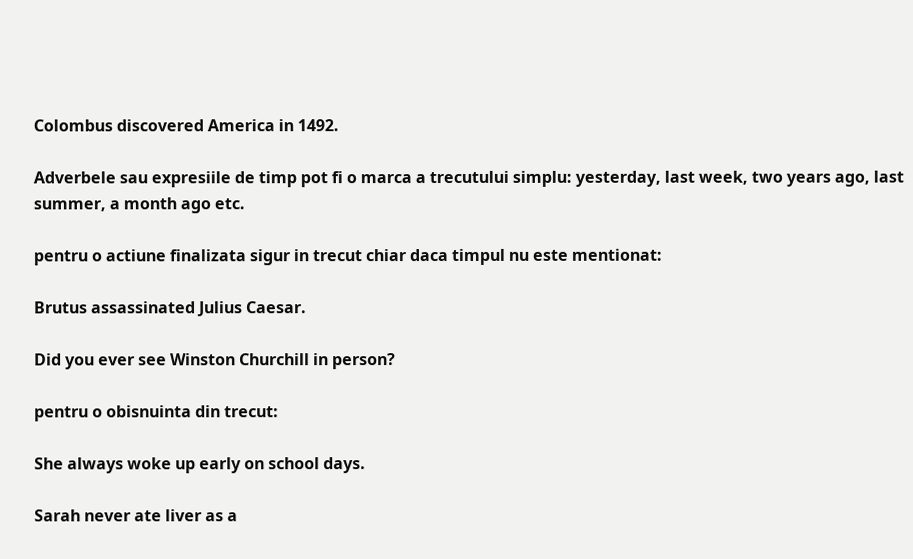Colombus discovered America in 1492.

Adverbele sau expresiile de timp pot fi o marca a trecutului simplu: yesterday, last week, two years ago, last summer, a month ago etc.

pentru o actiune finalizata sigur in trecut chiar daca timpul nu este mentionat:

Brutus assassinated Julius Caesar.

Did you ever see Winston Churchill in person?

pentru o obisnuinta din trecut:

She always woke up early on school days.

Sarah never ate liver as a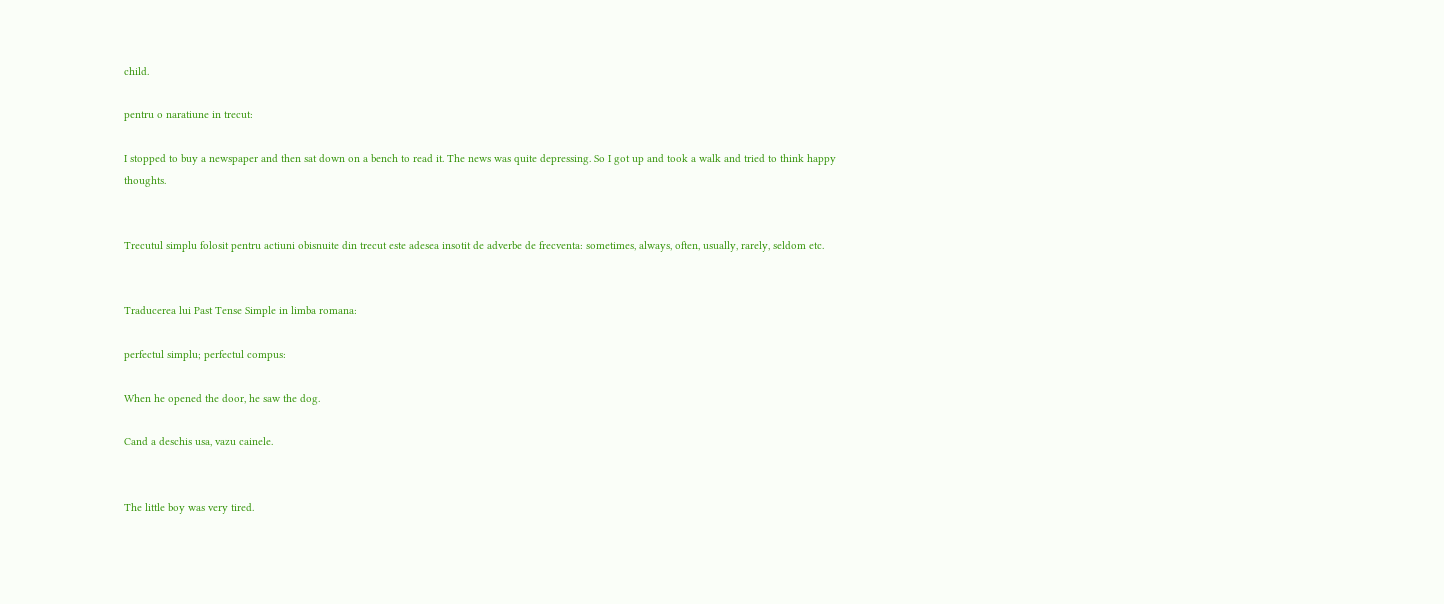child.

pentru o naratiune in trecut:

I stopped to buy a newspaper and then sat down on a bench to read it. The news was quite depressing. So I got up and took a walk and tried to think happy thoughts.


Trecutul simplu folosit pentru actiuni obisnuite din trecut este adesea insotit de adverbe de frecventa: sometimes, always, often, usually, rarely, seldom etc.


Traducerea lui Past Tense Simple in limba romana:

perfectul simplu; perfectul compus:

When he opened the door, he saw the dog.

Cand a deschis usa, vazu cainele.


The little boy was very tired.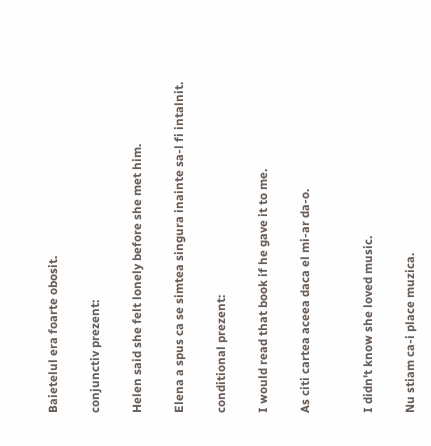Baietelul era foarte obosit.

conjunctiv prezent:

Helen said she felt lonely before she met him.

Elena a spus ca se simtea singura inainte sa-l fi intalnit.

conditional prezent:

I would read that book if he gave it to me.

As citi cartea aceea daca el mi-ar da-o.


I didn't know she loved music.

Nu stiam ca-i place muzica.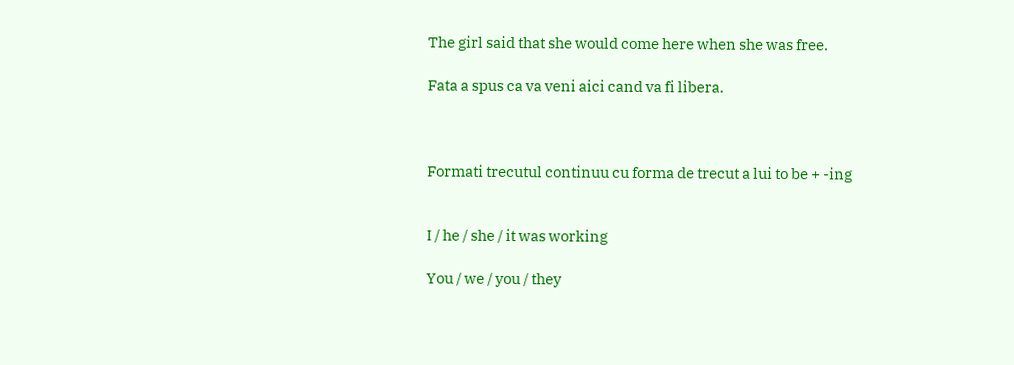The girl said that she would come here when she was free.

Fata a spus ca va veni aici cand va fi libera.



Formati trecutul continuu cu forma de trecut a lui to be + -ing


I / he / she / it was working

You / we / you / they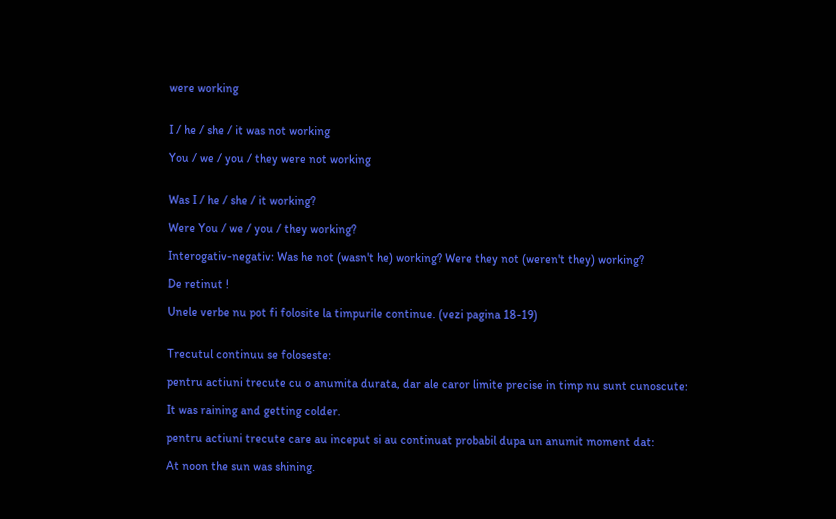were working


I / he / she / it was not working

You / we / you / they were not working


Was I / he / she / it working?

Were You / we / you / they working?

Interogativ-negativ: Was he not (wasn't he) working? Were they not (weren't they) working?

De retinut !

Unele verbe nu pot fi folosite la timpurile continue. (vezi pagina 18-19)


Trecutul continuu se foloseste:

pentru actiuni trecute cu o anumita durata, dar ale caror limite precise in timp nu sunt cunoscute:

It was raining and getting colder.

pentru actiuni trecute care au inceput si au continuat probabil dupa un anumit moment dat:

At noon the sun was shining.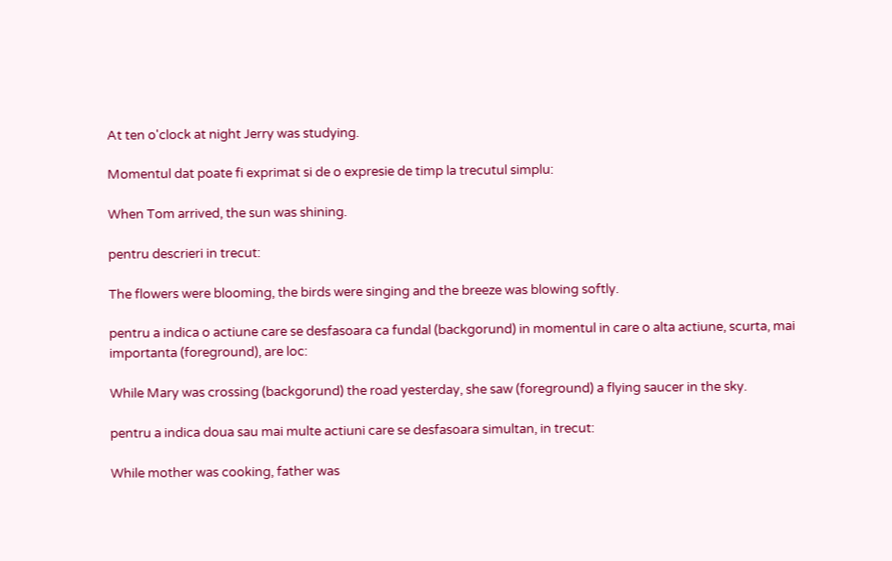At ten o'clock at night Jerry was studying.

Momentul dat poate fi exprimat si de o expresie de timp la trecutul simplu:

When Tom arrived, the sun was shining.

pentru descrieri in trecut:

The flowers were blooming, the birds were singing and the breeze was blowing softly.

pentru a indica o actiune care se desfasoara ca fundal (backgorund) in momentul in care o alta actiune, scurta, mai importanta (foreground), are loc:

While Mary was crossing (backgorund) the road yesterday, she saw (foreground) a flying saucer in the sky.

pentru a indica doua sau mai multe actiuni care se desfasoara simultan, in trecut:

While mother was cooking, father was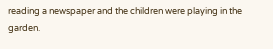reading a newspaper and the children were playing in the garden.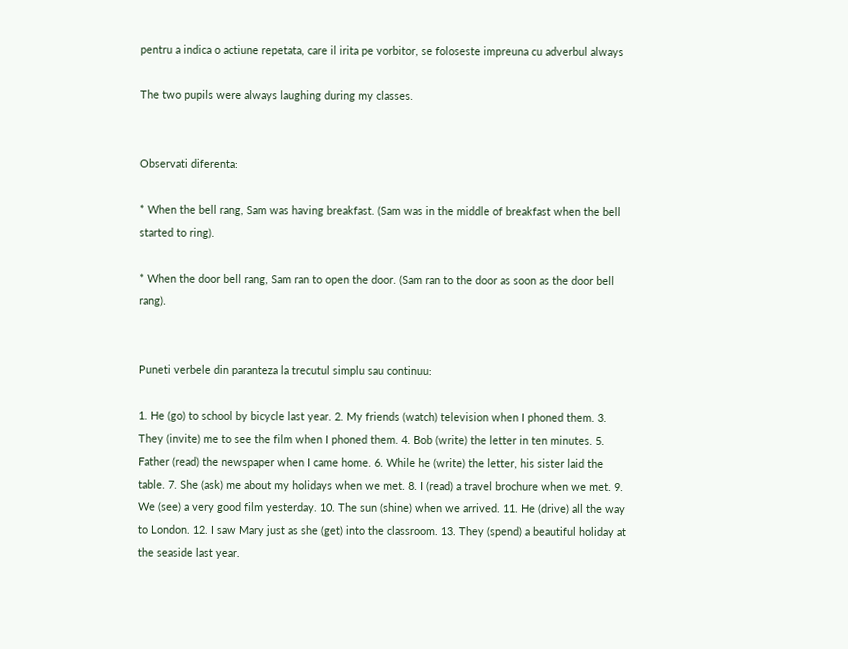pentru a indica o actiune repetata, care il irita pe vorbitor, se foloseste impreuna cu adverbul always

The two pupils were always laughing during my classes.


Observati diferenta:

* When the bell rang, Sam was having breakfast. (Sam was in the middle of breakfast when the bell started to ring).

* When the door bell rang, Sam ran to open the door. (Sam ran to the door as soon as the door bell rang).


Puneti verbele din paranteza la trecutul simplu sau continuu:

1. He (go) to school by bicycle last year. 2. My friends (watch) television when I phoned them. 3. They (invite) me to see the film when I phoned them. 4. Bob (write) the letter in ten minutes. 5. Father (read) the newspaper when I came home. 6. While he (write) the letter, his sister laid the table. 7. She (ask) me about my holidays when we met. 8. I (read) a travel brochure when we met. 9. We (see) a very good film yesterday. 10. The sun (shine) when we arrived. 11. He (drive) all the way to London. 12. I saw Mary just as she (get) into the classroom. 13. They (spend) a beautiful holiday at the seaside last year.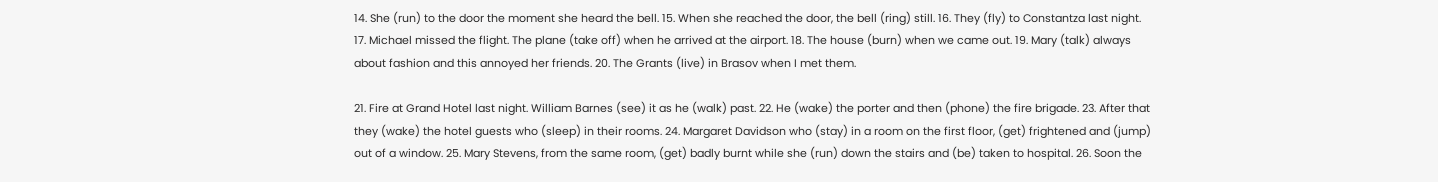14. She (run) to the door the moment she heard the bell. 15. When she reached the door, the bell (ring) still. 16. They (fly) to Constantza last night. 17. Michael missed the flight. The plane (take off) when he arrived at the airport. 18. The house (burn) when we came out. 19. Mary (talk) always about fashion and this annoyed her friends. 20. The Grants (live) in Brasov when I met them.

21. Fire at Grand Hotel last night. William Barnes (see) it as he (walk) past. 22. He (wake) the porter and then (phone) the fire brigade. 23. After that they (wake) the hotel guests who (sleep) in their rooms. 24. Margaret Davidson who (stay) in a room on the first floor, (get) frightened and (jump) out of a window. 25. Mary Stevens, from the same room, (get) badly burnt while she (run) down the stairs and (be) taken to hospital. 26. Soon the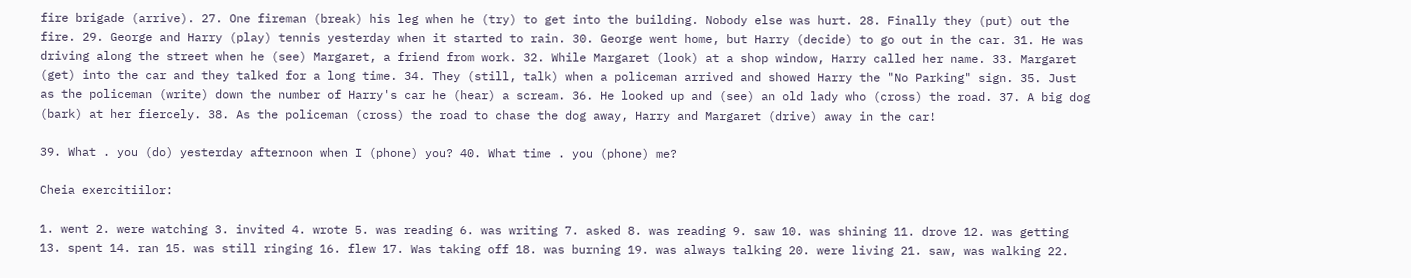fire brigade (arrive). 27. One fireman (break) his leg when he (try) to get into the building. Nobody else was hurt. 28. Finally they (put) out the fire. 29. George and Harry (play) tennis yesterday when it started to rain. 30. George went home, but Harry (decide) to go out in the car. 31. He was driving along the street when he (see) Margaret, a friend from work. 32. While Margaret (look) at a shop window, Harry called her name. 33. Margaret (get) into the car and they talked for a long time. 34. They (still, talk) when a policeman arrived and showed Harry the "No Parking" sign. 35. Just as the policeman (write) down the number of Harry's car he (hear) a scream. 36. He looked up and (see) an old lady who (cross) the road. 37. A big dog (bark) at her fiercely. 38. As the policeman (cross) the road to chase the dog away, Harry and Margaret (drive) away in the car!

39. What . you (do) yesterday afternoon when I (phone) you? 40. What time . you (phone) me?

Cheia exercitiilor:

1. went 2. were watching 3. invited 4. wrote 5. was reading 6. was writing 7. asked 8. was reading 9. saw 10. was shining 11. drove 12. was getting 13. spent 14. ran 15. was still ringing 16. flew 17. Was taking off 18. was burning 19. was always talking 20. were living 21. saw, was walking 22.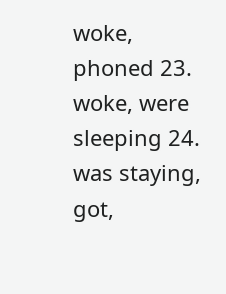woke, phoned 23. woke, were sleeping 24. was staying, got,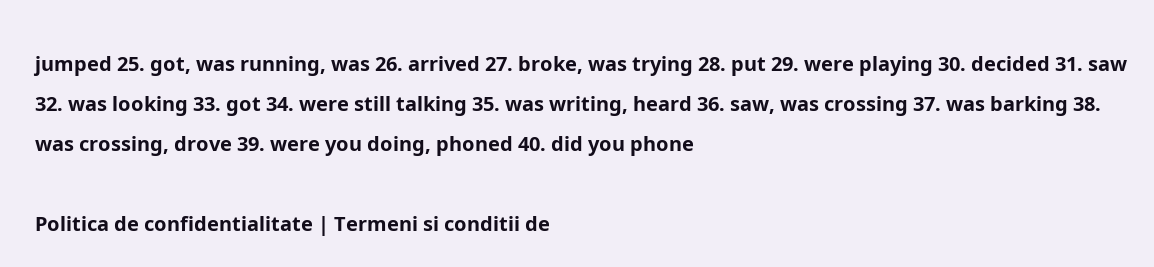jumped 25. got, was running, was 26. arrived 27. broke, was trying 28. put 29. were playing 30. decided 31. saw 32. was looking 33. got 34. were still talking 35. was writing, heard 36. saw, was crossing 37. was barking 38. was crossing, drove 39. were you doing, phoned 40. did you phone

Politica de confidentialitate | Termeni si conditii de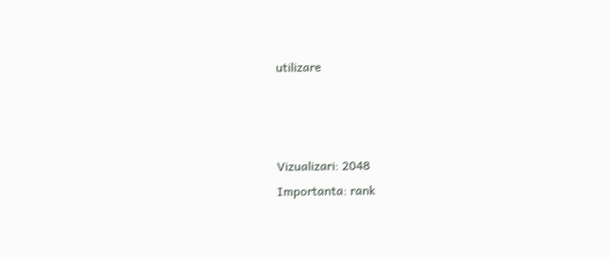utilizare



Vizualizari: 2048
Importanta: rank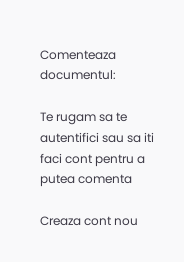Comenteaza documentul:

Te rugam sa te autentifici sau sa iti faci cont pentru a putea comenta

Creaza cont nou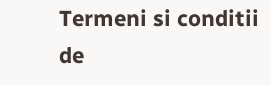Termeni si conditii de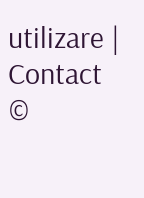utilizare | Contact
©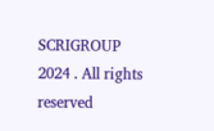SCRIGROUP 2024 . All rights reserved